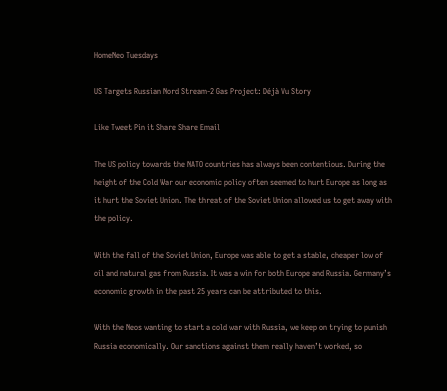HomeNeo Tuesdays

US Targets Russian Nord Stream-2 Gas Project: Déjà Vu Story

Like Tweet Pin it Share Share Email

The US policy towards the NATO countries has always been contentious. During the height of the Cold War our economic policy often seemed to hurt Europe as long as it hurt the Soviet Union. The threat of the Soviet Union allowed us to get away with the policy.

With the fall of the Soviet Union, Europe was able to get a stable, cheaper low of oil and natural gas from Russia. It was a win for both Europe and Russia. Germany’s economic growth in the past 25 years can be attributed to this.

With the Neos wanting to start a cold war with Russia, we keep on trying to punish Russia economically. Our sanctions against them really haven’t worked, so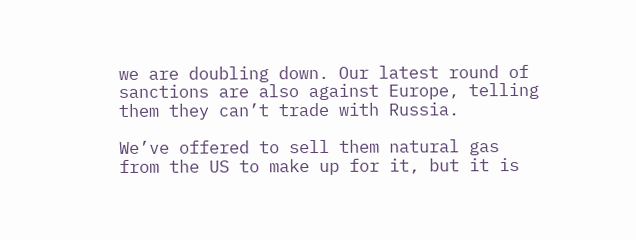we are doubling down. Our latest round of sanctions are also against Europe, telling them they can’t trade with Russia.

We’ve offered to sell them natural gas from the US to make up for it, but it is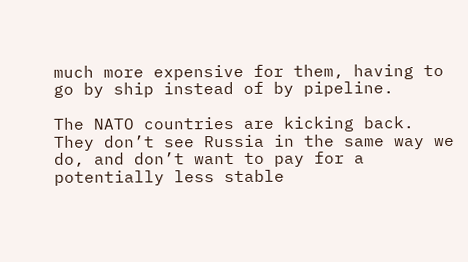much more expensive for them, having to go by ship instead of by pipeline.

The NATO countries are kicking back. They don’t see Russia in the same way we do, and don’t want to pay for a potentially less stable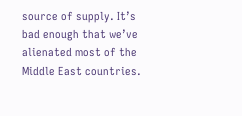source of supply. It’s bad enough that we’ve alienated most of the Middle East countries.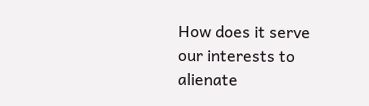How does it serve our interests to alienate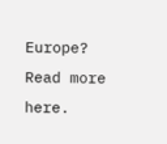Europe? Read more here.